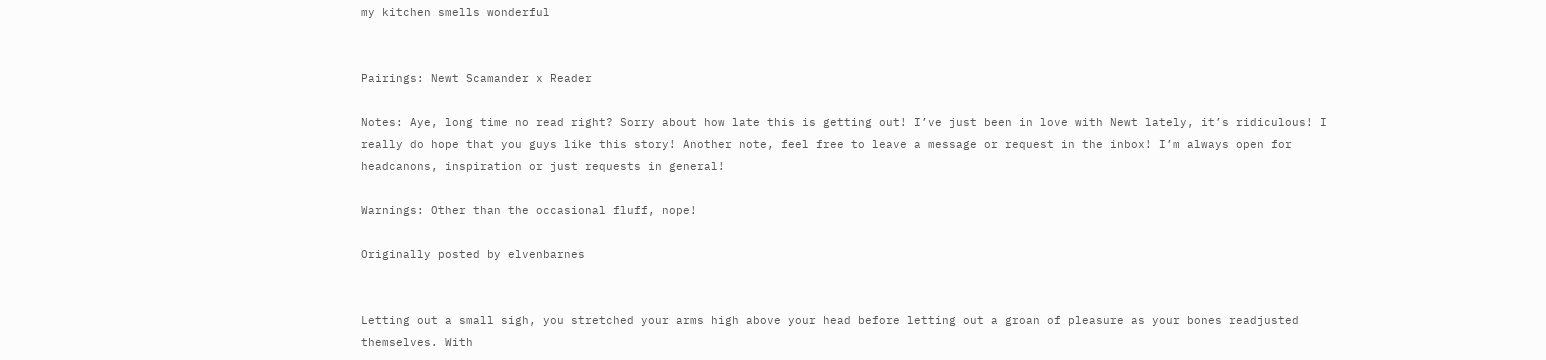my kitchen smells wonderful


Pairings: Newt Scamander x Reader

Notes: Aye, long time no read right? Sorry about how late this is getting out! I’ve just been in love with Newt lately, it’s ridiculous! I really do hope that you guys like this story! Another note, feel free to leave a message or request in the inbox! I’m always open for headcanons, inspiration or just requests in general!

Warnings: Other than the occasional fluff, nope!

Originally posted by elvenbarnes


Letting out a small sigh, you stretched your arms high above your head before letting out a groan of pleasure as your bones readjusted themselves. With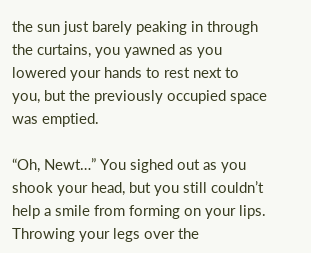the sun just barely peaking in through the curtains, you yawned as you lowered your hands to rest next to you, but the previously occupied space was emptied.

“Oh, Newt…” You sighed out as you shook your head, but you still couldn’t help a smile from forming on your lips. Throwing your legs over the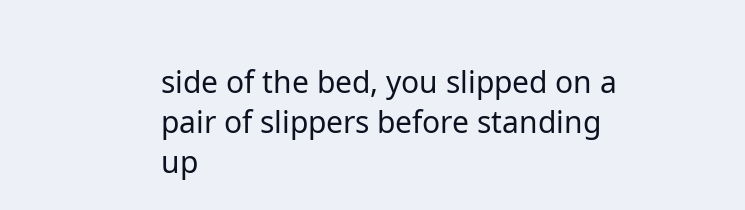side of the bed, you slipped on a pair of slippers before standing up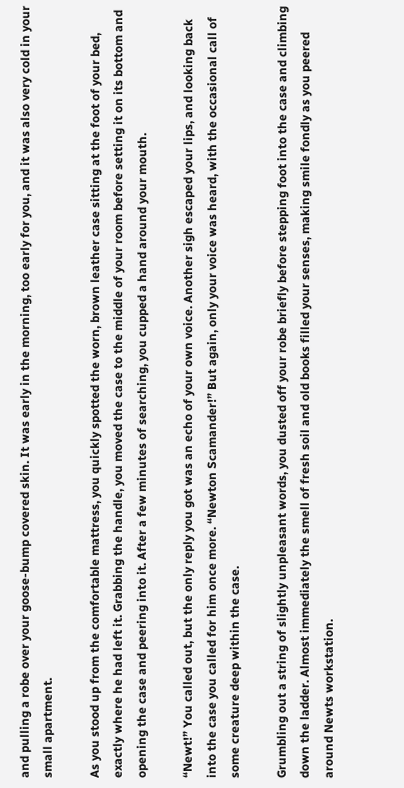and pulling a robe over your goose-bump covered skin. It was early in the morning, too early for you, and it was also very cold in your small apartment.

As you stood up from the comfortable mattress, you quickly spotted the worn, brown leather case sitting at the foot of your bed, exactly where he had left it. Grabbing the handle, you moved the case to the middle of your room before setting it on its bottom and opening the case and peering into it. After a few minutes of searching, you cupped a hand around your mouth.

“Newt!” You called out, but the only reply you got was an echo of your own voice. Another sigh escaped your lips, and looking back into the case you called for him once more. “Newton Scamander!” But again, only your voice was heard, with the occasional call of some creature deep within the case.

Grumbling out a string of slightly unpleasant words, you dusted off your robe briefly before stepping foot into the case and climbing down the ladder. Almost immediately the smell of fresh soil and old books filled your senses, making smile fondly as you peered around Newts workstation.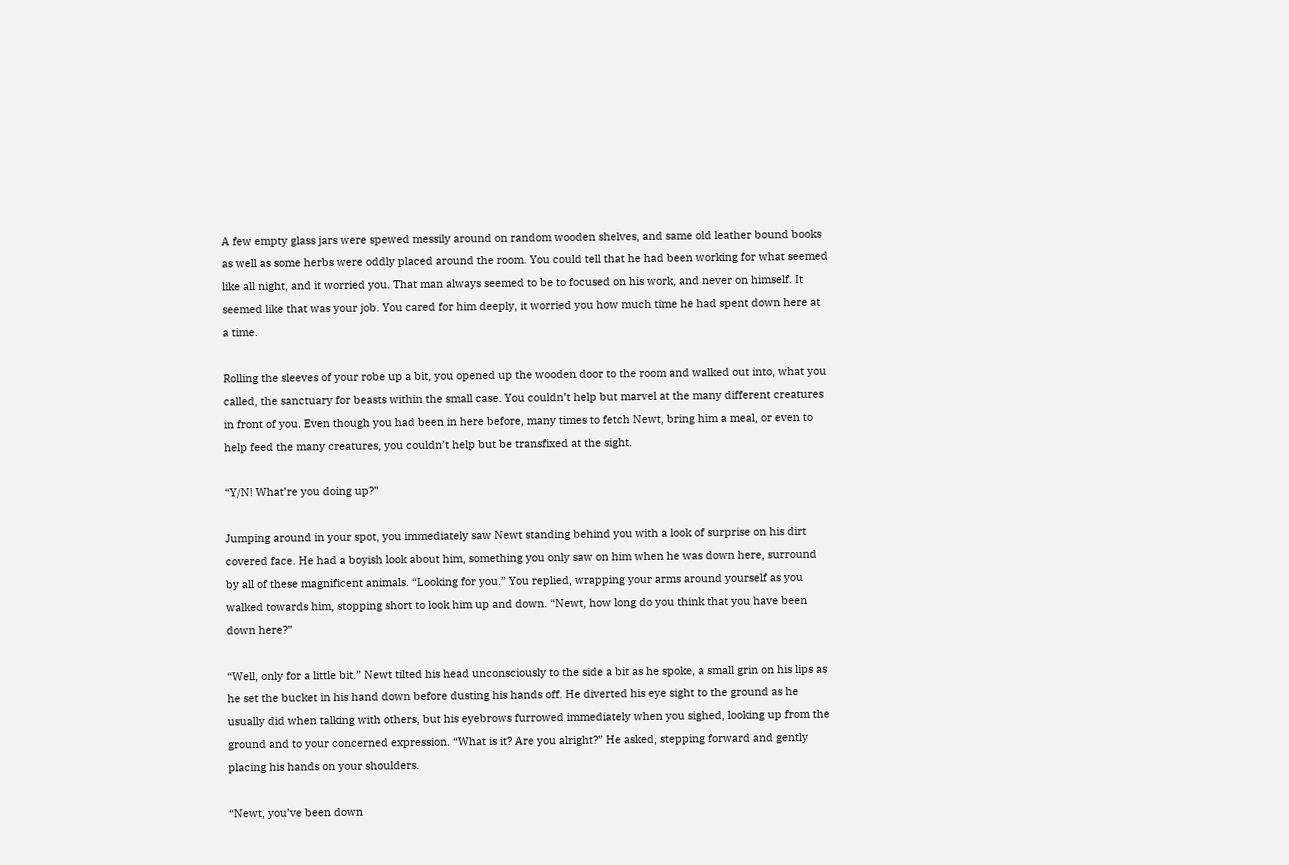A few empty glass jars were spewed messily around on random wooden shelves, and same old leather bound books as well as some herbs were oddly placed around the room. You could tell that he had been working for what seemed like all night, and it worried you. That man always seemed to be to focused on his work, and never on himself. It seemed like that was your job. You cared for him deeply, it worried you how much time he had spent down here at a time.

Rolling the sleeves of your robe up a bit, you opened up the wooden door to the room and walked out into, what you called, the sanctuary for beasts within the small case. You couldn’t help but marvel at the many different creatures in front of you. Even though you had been in here before, many times to fetch Newt, bring him a meal, or even to help feed the many creatures, you couldn’t help but be transfixed at the sight.

“Y/N! What’re you doing up?”

Jumping around in your spot, you immediately saw Newt standing behind you with a look of surprise on his dirt covered face. He had a boyish look about him, something you only saw on him when he was down here, surround by all of these magnificent animals. “Looking for you.” You replied, wrapping your arms around yourself as you walked towards him, stopping short to look him up and down. “Newt, how long do you think that you have been down here?”

“Well, only for a little bit.” Newt tilted his head unconsciously to the side a bit as he spoke, a small grin on his lips as he set the bucket in his hand down before dusting his hands off. He diverted his eye sight to the ground as he usually did when talking with others, but his eyebrows furrowed immediately when you sighed, looking up from the ground and to your concerned expression. “What is it? Are you alright?” He asked, stepping forward and gently placing his hands on your shoulders.

“Newt, you’ve been down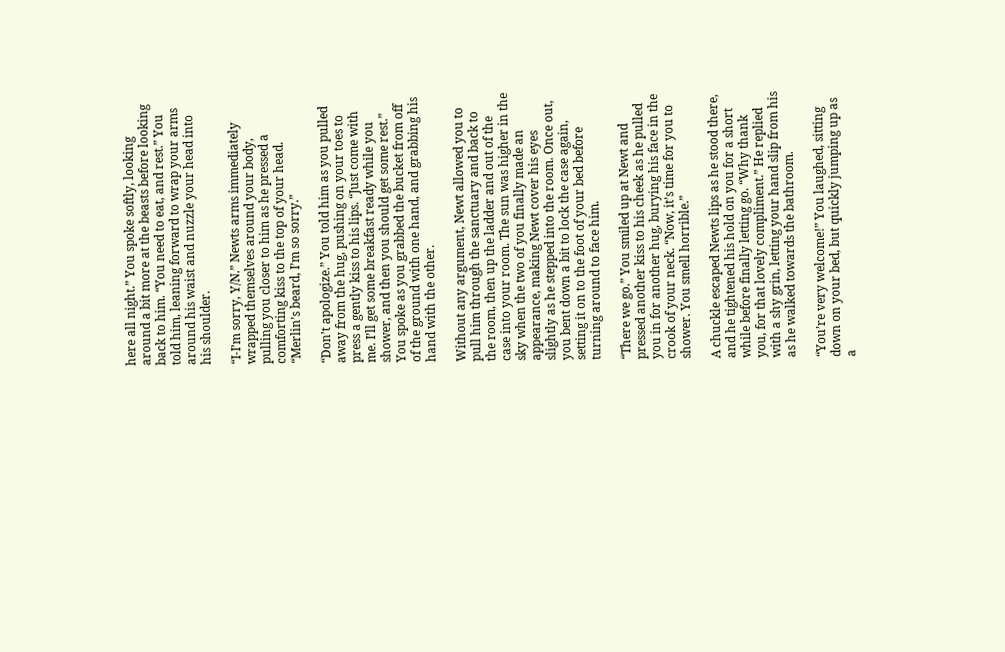here all night.” You spoke softly, looking around a bit more at the beasts before looking back to him. “You need to eat, and rest.” You told him, leaning forward to wrap your arms around his waist and nuzzle your head into his shoulder.

“I-I’m sorry, Y/N.” Newts arms immediately wrapped themselves around your body, pulling you closer to him as he pressed a comforting kiss to the top of your head. “Merlin’s beard, I’m so sorry.”

“Don’t apologize.” You told him as you pulled away from the hug, pushing on your toes to press a gently kiss to his lips. “Just come with me. I’ll get some breakfast ready while you shower, and then you should get some rest.” You spoke as you grabbed the bucket from off of the ground with one hand, and grabbing his hand with the other.

Without any argument, Newt allowed you to pull him through the sanctuary and back to the room, then up the ladder and out of the case into your room. The sun was higher in the sky when the two of you finally made an appearance, making Newt cover his eyes slightly as he stepped into the room. Once out, you bent down a bit to lock the case again, setting it on to the foot of your bed before turning around to face him.

“There we go.” You smiled up at Newt and pressed another kiss to his cheek as he pulled you in for another hug, burying his face in the crook of your neck. “Now, it’s time for you to shower. You smell horrible.”

A chuckle escaped Newts lips as he stood there, and he tightened his hold on you for a short while before finally letting go. “Why thank you, for that lovely compliment.” He replied with a shy grin, letting your hand slip from his as he walked towards the bathroom.

“You’re very welcome!” You laughed, sitting down on your bed, but quickly jumping up as a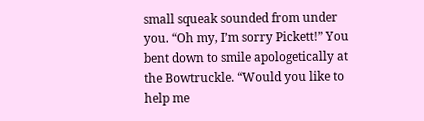small squeak sounded from under you. “Oh my, I’m sorry Pickett!” You bent down to smile apologetically at the Bowtruckle. “Would you like to help me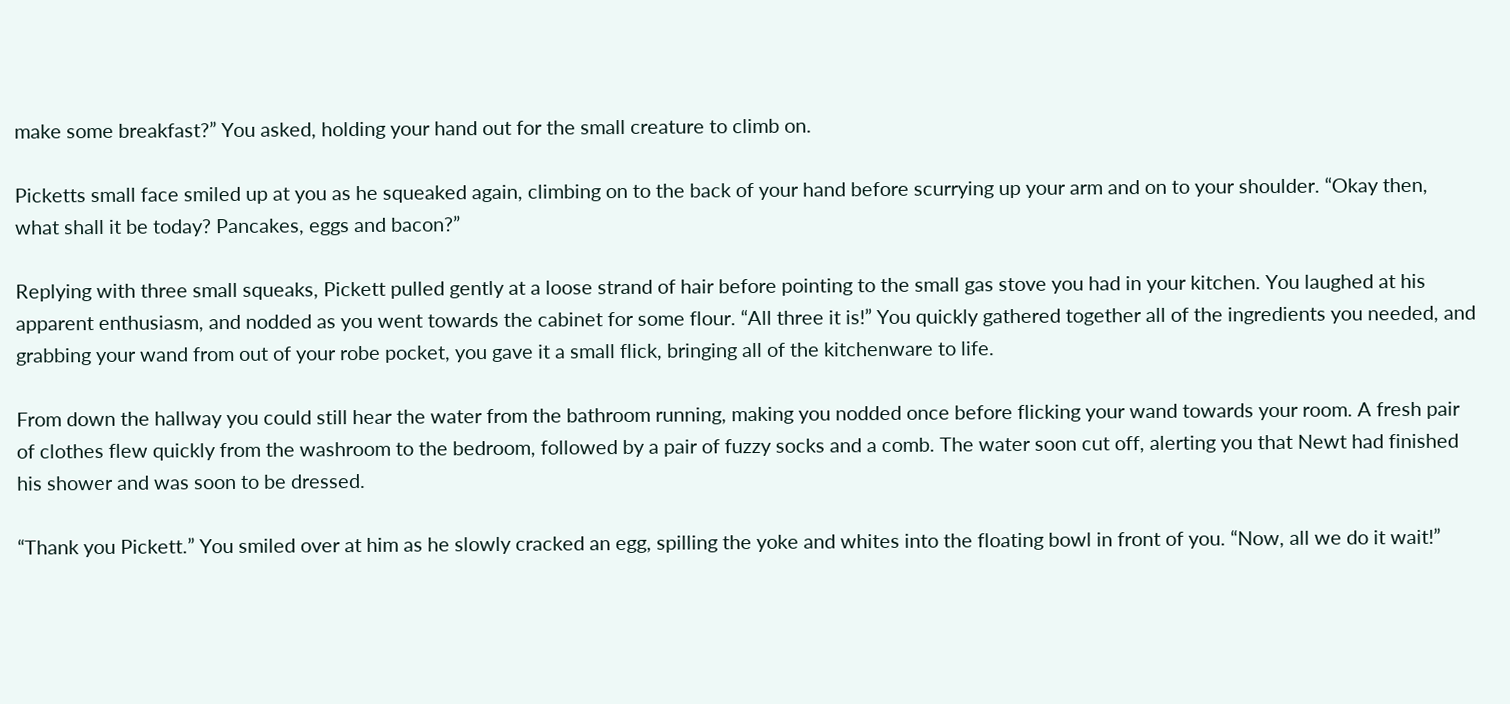make some breakfast?” You asked, holding your hand out for the small creature to climb on.

Picketts small face smiled up at you as he squeaked again, climbing on to the back of your hand before scurrying up your arm and on to your shoulder. “Okay then, what shall it be today? Pancakes, eggs and bacon?”

Replying with three small squeaks, Pickett pulled gently at a loose strand of hair before pointing to the small gas stove you had in your kitchen. You laughed at his apparent enthusiasm, and nodded as you went towards the cabinet for some flour. “All three it is!” You quickly gathered together all of the ingredients you needed, and grabbing your wand from out of your robe pocket, you gave it a small flick, bringing all of the kitchenware to life.

From down the hallway you could still hear the water from the bathroom running, making you nodded once before flicking your wand towards your room. A fresh pair of clothes flew quickly from the washroom to the bedroom, followed by a pair of fuzzy socks and a comb. The water soon cut off, alerting you that Newt had finished his shower and was soon to be dressed.

“Thank you Pickett.” You smiled over at him as he slowly cracked an egg, spilling the yoke and whites into the floating bowl in front of you. “Now, all we do it wait!”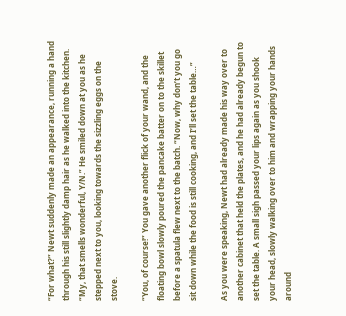“For what?” Newt suddenly made an appearance, running a hand through his still slightly damp hair as he walked into the kitchen. “My, that smells wonderful, Y/N.” He smiled down at you as he stepped next to you, looking towards the sizzling eggs on the stove.

“You, of course!” You gave another flick of your wand, and the floating bowl slowly poured the pancake batter on to the skillet before a spatula flew next to the batch. “Now, why don’t you go sit down while the food is still cooking, and I’ll set the table…”

As you were speaking, Newt had already made his way over to another cabinet that held the plates, and he had already begun to set the table. A small sigh passed your lips again as you shook your head, slowly walking over to him and wrapping your hands around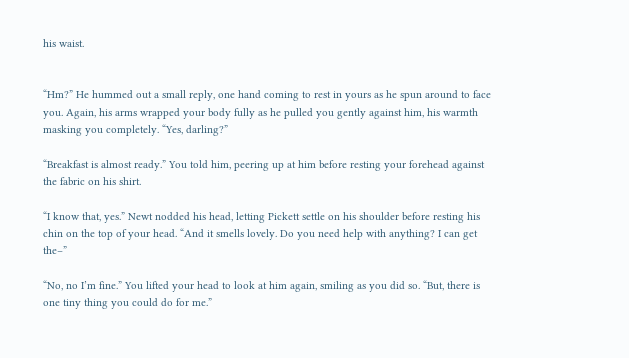his waist.


“Hm?” He hummed out a small reply, one hand coming to rest in yours as he spun around to face you. Again, his arms wrapped your body fully as he pulled you gently against him, his warmth masking you completely. “Yes, darling?”

“Breakfast is almost ready.” You told him, peering up at him before resting your forehead against the fabric on his shirt.

“I know that, yes.” Newt nodded his head, letting Pickett settle on his shoulder before resting his chin on the top of your head. “And it smells lovely. Do you need help with anything? I can get the–”

“No, no I’m fine.” You lifted your head to look at him again, smiling as you did so. “But, there is one tiny thing you could do for me.”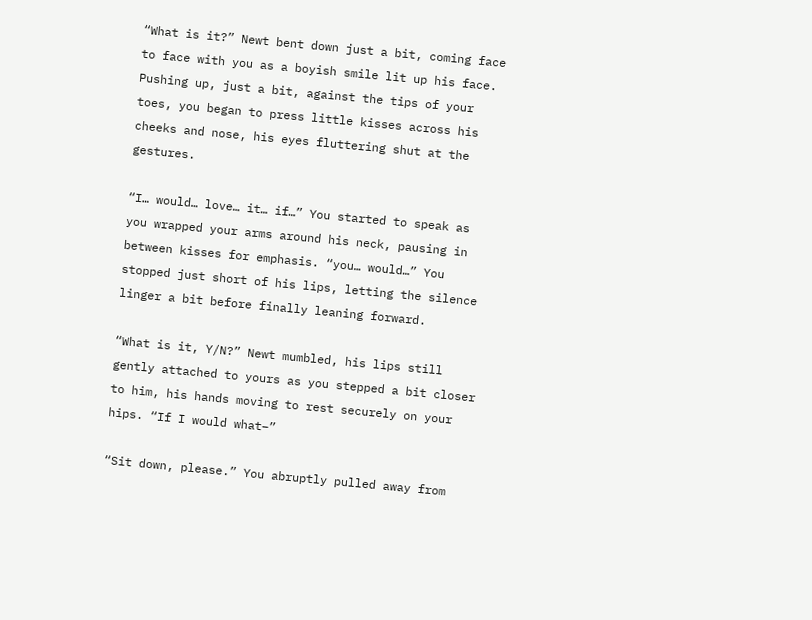“What is it?” Newt bent down just a bit, coming face to face with you as a boyish smile lit up his face. Pushing up, just a bit, against the tips of your toes, you began to press little kisses across his cheeks and nose, his eyes fluttering shut at the gestures.

“I… would… love… it… if…” You started to speak as you wrapped your arms around his neck, pausing in between kisses for emphasis. “you… would…” You stopped just short of his lips, letting the silence linger a bit before finally leaning forward.

“What is it, Y/N?” Newt mumbled, his lips still gently attached to yours as you stepped a bit closer to him, his hands moving to rest securely on your hips. “If I would what–”

“Sit down, please.” You abruptly pulled away from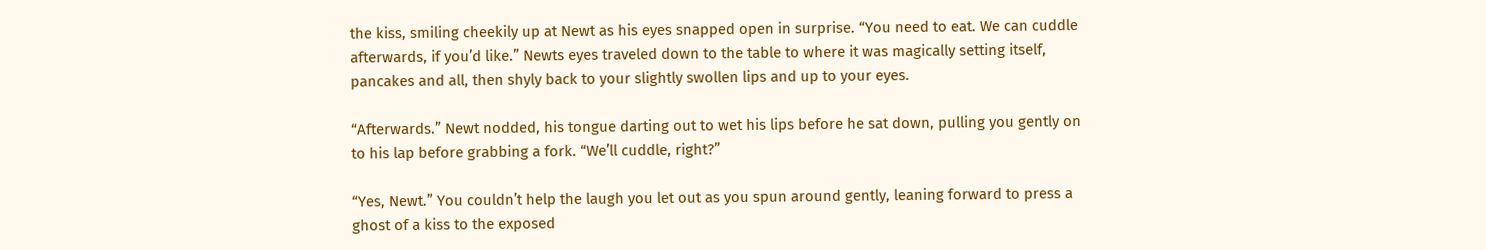the kiss, smiling cheekily up at Newt as his eyes snapped open in surprise. “You need to eat. We can cuddle afterwards, if you’d like.” Newts eyes traveled down to the table to where it was magically setting itself, pancakes and all, then shyly back to your slightly swollen lips and up to your eyes.

“Afterwards.” Newt nodded, his tongue darting out to wet his lips before he sat down, pulling you gently on to his lap before grabbing a fork. “We’ll cuddle, right?”

“Yes, Newt.” You couldn’t help the laugh you let out as you spun around gently, leaning forward to press a ghost of a kiss to the exposed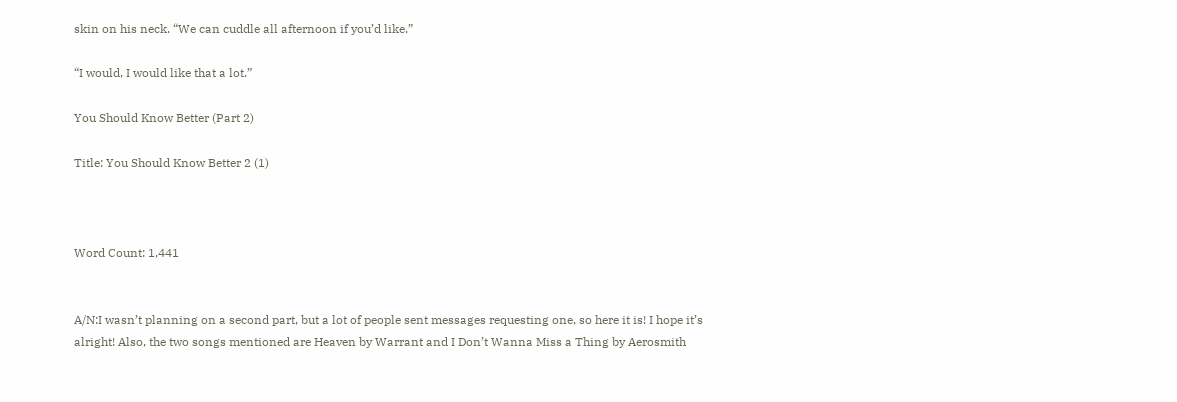skin on his neck. “We can cuddle all afternoon if you’d like.”

“I would, I would like that a lot.”

You Should Know Better (Part 2)

Title: You Should Know Better 2 (1)



Word Count: 1,441


A/N:I wasn’t planning on a second part, but a lot of people sent messages requesting one, so here it is! I hope it’s alright! Also, the two songs mentioned are Heaven by Warrant and I Don’t Wanna Miss a Thing by Aerosmith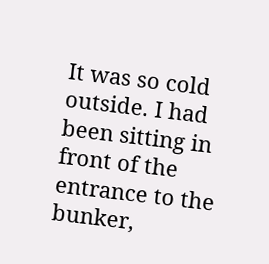It was so cold outside. I had been sitting in front of the entrance to the bunker,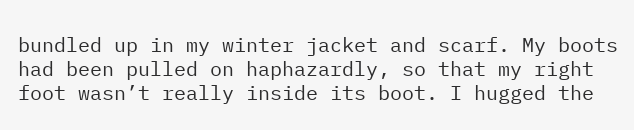bundled up in my winter jacket and scarf. My boots had been pulled on haphazardly, so that my right foot wasn’t really inside its boot. I hugged the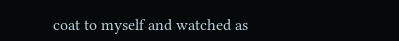coat to myself and watched as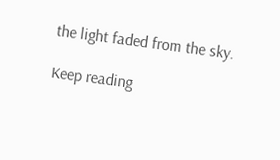the light faded from the sky.

Keep reading